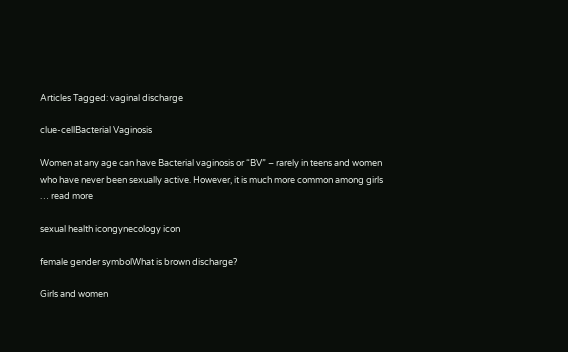Articles Tagged: vaginal discharge

clue-cellBacterial Vaginosis

Women at any age can have Bacterial vaginosis or “BV” – rarely in teens and women who have never been sexually active. However, it is much more common among girls … read more

sexual health icongynecology icon

female gender symbolWhat is brown discharge?

Girls and women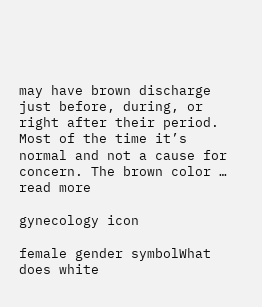may have brown discharge just before, during, or right after their period. Most of the time it’s normal and not a cause for concern. The brown color … read more

gynecology icon

female gender symbolWhat does white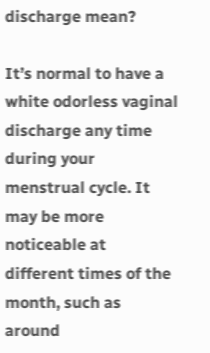discharge mean?

It’s normal to have a white odorless vaginal discharge any time during your menstrual cycle. It may be more noticeable at different times of the month, such as around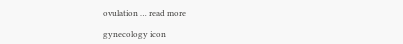ovulation … read more

gynecology icon